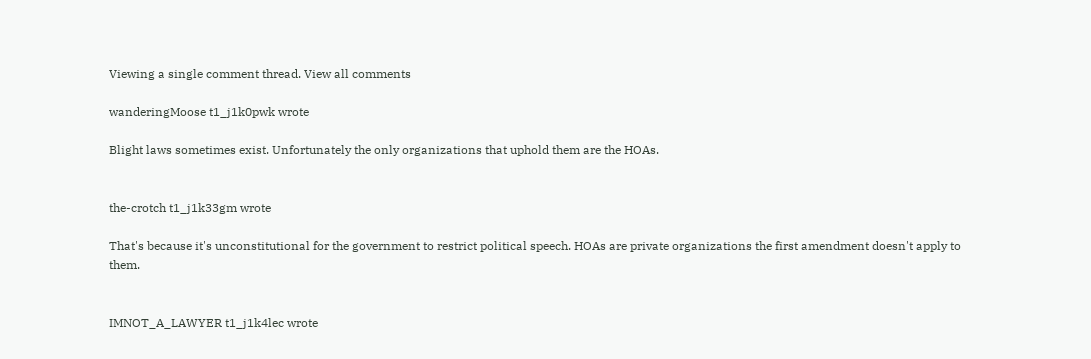Viewing a single comment thread. View all comments

wanderingMoose t1_j1k0pwk wrote

Blight laws sometimes exist. Unfortunately the only organizations that uphold them are the HOAs.


the-crotch t1_j1k33gm wrote

That's because it's unconstitutional for the government to restrict political speech. HOAs are private organizations the first amendment doesn't apply to them.


IMNOT_A_LAWYER t1_j1k4lec wrote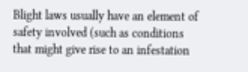Blight laws usually have an element of safety involved (such as conditions that might give rise to an infestation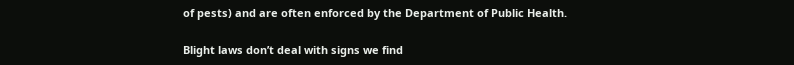of pests) and are often enforced by the Department of Public Health.

Blight laws don’t deal with signs we find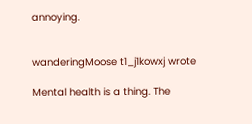annoying.


wanderingMoose t1_j1kowxj wrote

Mental health is a thing. The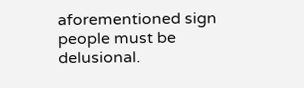aforementioned sign people must be delusional.